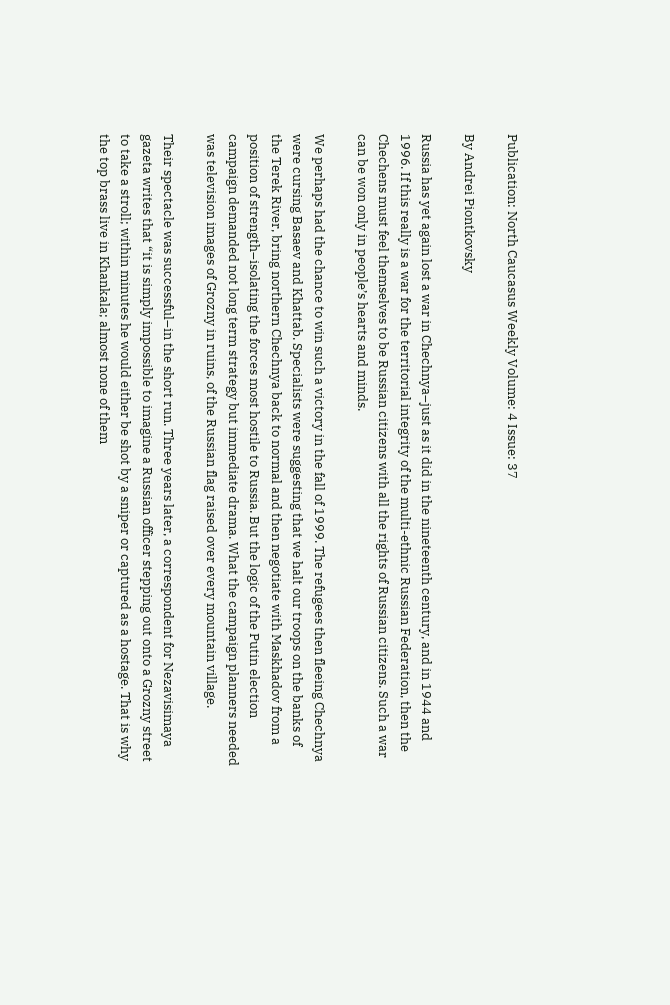Publication: North Caucasus Weekly Volume: 4 Issue: 37

By Andrei Piontkovsky

Russia has yet again lost a war in Chechnya–just as it did in the nineteenth century, and in 1944 and 1996. If this really is a war for the territorial integrity of the multi-ethnic Russian Federation, then the Chechens must feel themselves to be Russian citizens with all the rights of Russian citizens. Such a war can be won only in people’s hearts and minds.

We perhaps had the chance to win such a victory in the fall of 1999. The refugees then fleeing Chechnya were cursing Basaev and Khattab. Specialists were suggesting that we halt our troops on the banks of the Terek River, bring northern Chechnya back to normal and then negotiate with Maskhadov from a position of strength–isolating the forces most hostile to Russia. But the logic of the Putin election campaign demanded not long term strategy but immediate drama. What the campaign planners needed was television images of Grozny in ruins, of the Russian flag raised over every mountain village.

Their spectacle was successful–in the short run. Three years later, a correspondent for Nezavisimaya gazeta writes that “it is simply impossible to imagine a Russian officer stepping out onto a Grozny street to take a stroll; within minutes he would either be shot by a sniper or captured as a hostage. That is why the top brass live in Khankala; almost none of them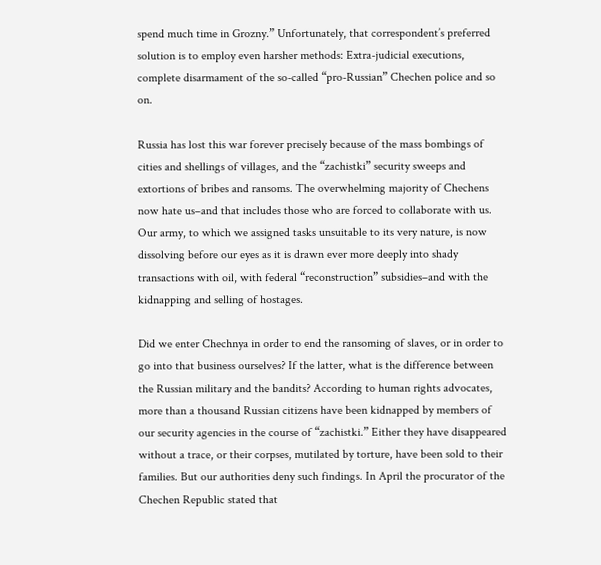spend much time in Grozny.” Unfortunately, that correspondent’s preferred solution is to employ even harsher methods: Extra-judicial executions, complete disarmament of the so-called “pro-Russian” Chechen police and so on.

Russia has lost this war forever precisely because of the mass bombings of cities and shellings of villages, and the “zachistki” security sweeps and extortions of bribes and ransoms. The overwhelming majority of Chechens now hate us–and that includes those who are forced to collaborate with us. Our army, to which we assigned tasks unsuitable to its very nature, is now dissolving before our eyes as it is drawn ever more deeply into shady transactions with oil, with federal “reconstruction” subsidies–and with the kidnapping and selling of hostages.

Did we enter Chechnya in order to end the ransoming of slaves, or in order to go into that business ourselves? If the latter, what is the difference between the Russian military and the bandits? According to human rights advocates, more than a thousand Russian citizens have been kidnapped by members of our security agencies in the course of “zachistki.” Either they have disappeared without a trace, or their corpses, mutilated by torture, have been sold to their families. But our authorities deny such findings. In April the procurator of the Chechen Republic stated that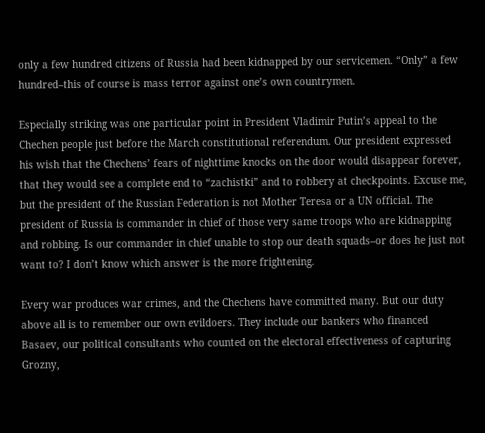only a few hundred citizens of Russia had been kidnapped by our servicemen. “Only” a few hundred–this of course is mass terror against one’s own countrymen.

Especially striking was one particular point in President Vladimir Putin’s appeal to the Chechen people just before the March constitutional referendum. Our president expressed his wish that the Chechens’ fears of nighttime knocks on the door would disappear forever, that they would see a complete end to “zachistki” and to robbery at checkpoints. Excuse me, but the president of the Russian Federation is not Mother Teresa or a UN official. The president of Russia is commander in chief of those very same troops who are kidnapping and robbing. Is our commander in chief unable to stop our death squads–or does he just not want to? I don’t know which answer is the more frightening.

Every war produces war crimes, and the Chechens have committed many. But our duty above all is to remember our own evildoers. They include our bankers who financed Basaev, our political consultants who counted on the electoral effectiveness of capturing Grozny,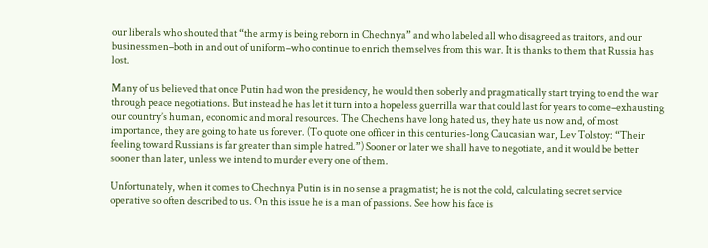our liberals who shouted that “the army is being reborn in Chechnya” and who labeled all who disagreed as traitors, and our businessmen–both in and out of uniform–who continue to enrich themselves from this war. It is thanks to them that Russia has lost.

Many of us believed that once Putin had won the presidency, he would then soberly and pragmatically start trying to end the war through peace negotiations. But instead he has let it turn into a hopeless guerrilla war that could last for years to come–exhausting our country’s human, economic and moral resources. The Chechens have long hated us, they hate us now and, of most importance, they are going to hate us forever. (To quote one officer in this centuries-long Caucasian war, Lev Tolstoy: “Their feeling toward Russians is far greater than simple hatred.”) Sooner or later we shall have to negotiate, and it would be better sooner than later, unless we intend to murder every one of them.

Unfortunately, when it comes to Chechnya Putin is in no sense a pragmatist; he is not the cold, calculating secret service operative so often described to us. On this issue he is a man of passions. See how his face is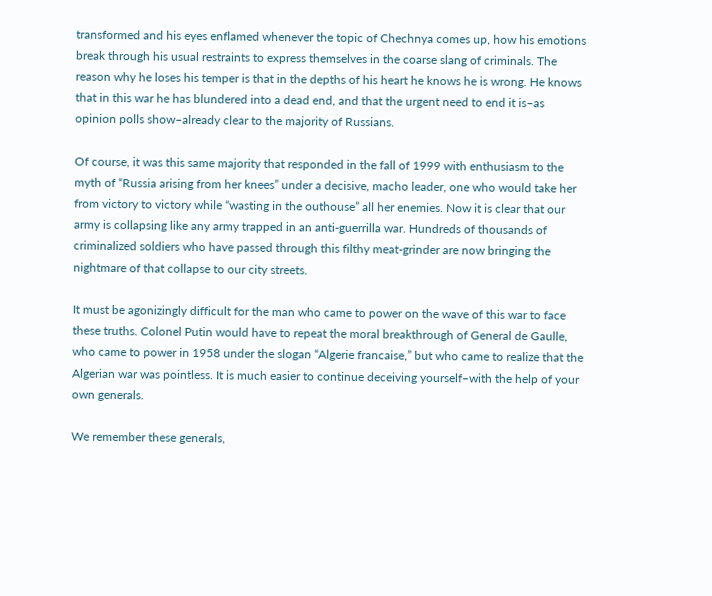transformed and his eyes enflamed whenever the topic of Chechnya comes up, how his emotions break through his usual restraints to express themselves in the coarse slang of criminals. The reason why he loses his temper is that in the depths of his heart he knows he is wrong. He knows that in this war he has blundered into a dead end, and that the urgent need to end it is–as opinion polls show–already clear to the majority of Russians.

Of course, it was this same majority that responded in the fall of 1999 with enthusiasm to the myth of “Russia arising from her knees” under a decisive, macho leader, one who would take her from victory to victory while “wasting in the outhouse” all her enemies. Now it is clear that our army is collapsing like any army trapped in an anti-guerrilla war. Hundreds of thousands of criminalized soldiers who have passed through this filthy meat-grinder are now bringing the nightmare of that collapse to our city streets.

It must be agonizingly difficult for the man who came to power on the wave of this war to face these truths. Colonel Putin would have to repeat the moral breakthrough of General de Gaulle, who came to power in 1958 under the slogan “Algerie francaise,” but who came to realize that the Algerian war was pointless. It is much easier to continue deceiving yourself–with the help of your own generals.

We remember these generals,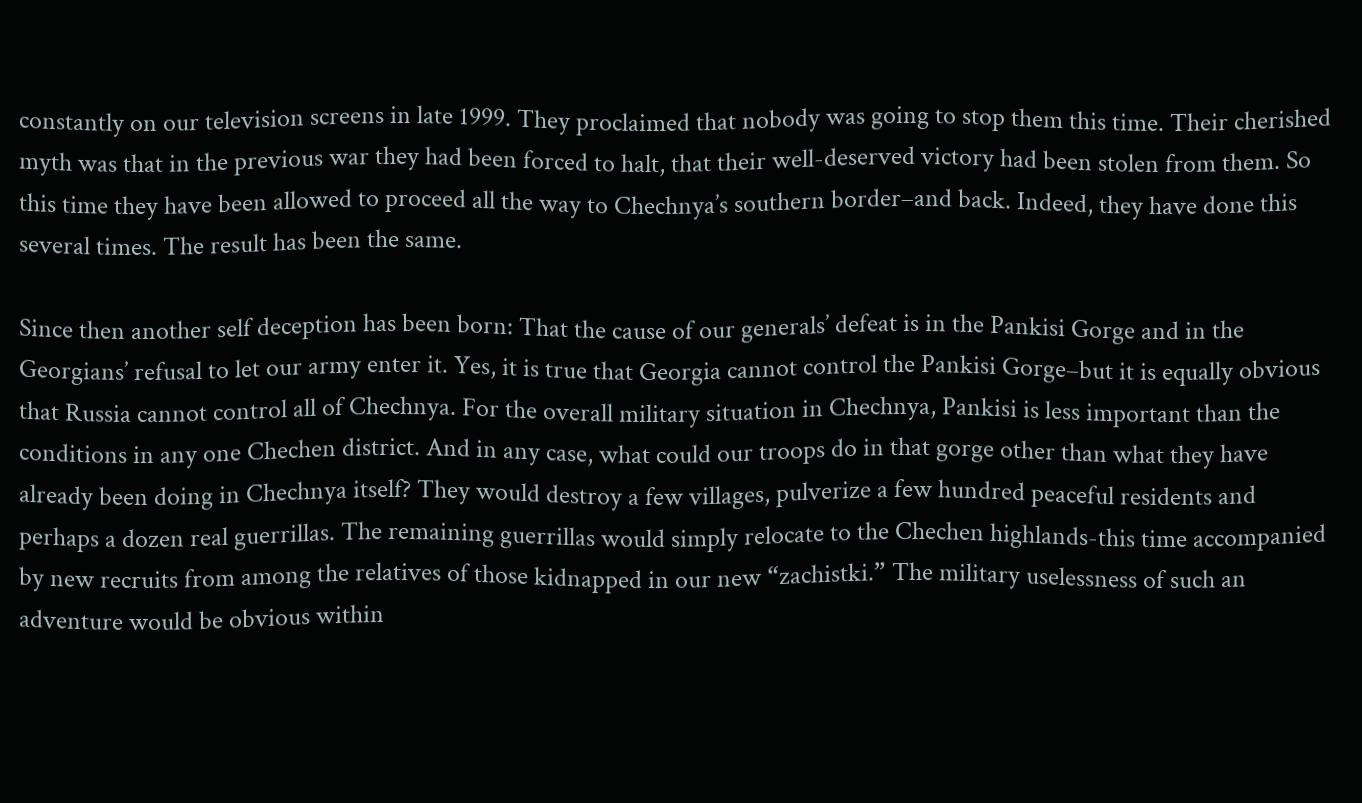constantly on our television screens in late 1999. They proclaimed that nobody was going to stop them this time. Their cherished myth was that in the previous war they had been forced to halt, that their well-deserved victory had been stolen from them. So this time they have been allowed to proceed all the way to Chechnya’s southern border–and back. Indeed, they have done this several times. The result has been the same.

Since then another self deception has been born: That the cause of our generals’ defeat is in the Pankisi Gorge and in the Georgians’ refusal to let our army enter it. Yes, it is true that Georgia cannot control the Pankisi Gorge–but it is equally obvious that Russia cannot control all of Chechnya. For the overall military situation in Chechnya, Pankisi is less important than the conditions in any one Chechen district. And in any case, what could our troops do in that gorge other than what they have already been doing in Chechnya itself? They would destroy a few villages, pulverize a few hundred peaceful residents and perhaps a dozen real guerrillas. The remaining guerrillas would simply relocate to the Chechen highlands-this time accompanied by new recruits from among the relatives of those kidnapped in our new “zachistki.” The military uselessness of such an adventure would be obvious within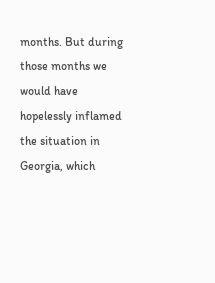months. But during those months we would have hopelessly inflamed the situation in Georgia, which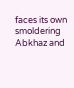faces its own smoldering Abkhaz and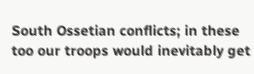South Ossetian conflicts; in these too our troops would inevitably get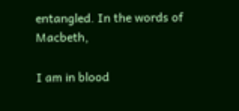entangled. In the words of Macbeth,

I am in blood